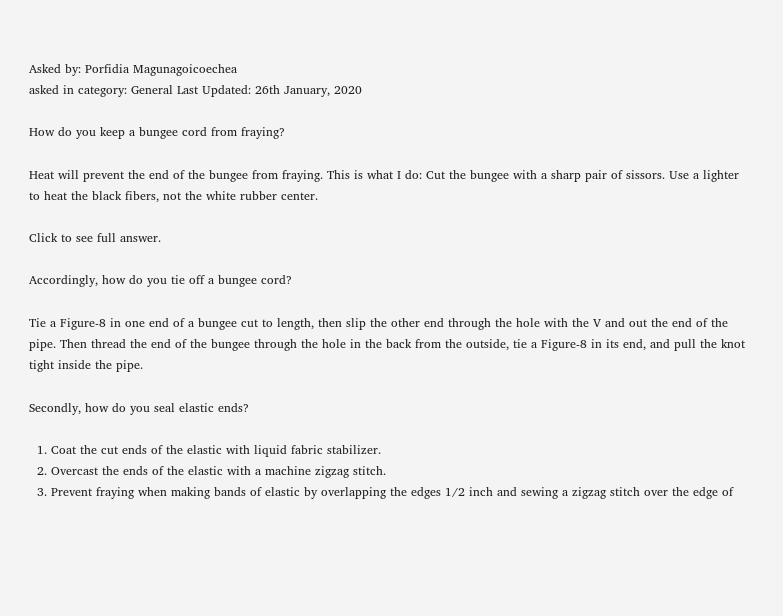Asked by: Porfidia Magunagoicoechea
asked in category: General Last Updated: 26th January, 2020

How do you keep a bungee cord from fraying?

Heat will prevent the end of the bungee from fraying. This is what I do: Cut the bungee with a sharp pair of sissors. Use a lighter to heat the black fibers, not the white rubber center.

Click to see full answer.

Accordingly, how do you tie off a bungee cord?

Tie a Figure-8 in one end of a bungee cut to length, then slip the other end through the hole with the V and out the end of the pipe. Then thread the end of the bungee through the hole in the back from the outside, tie a Figure-8 in its end, and pull the knot tight inside the pipe.

Secondly, how do you seal elastic ends?

  1. Coat the cut ends of the elastic with liquid fabric stabilizer.
  2. Overcast the ends of the elastic with a machine zigzag stitch.
  3. Prevent fraying when making bands of elastic by overlapping the edges 1/2 inch and sewing a zigzag stitch over the edge of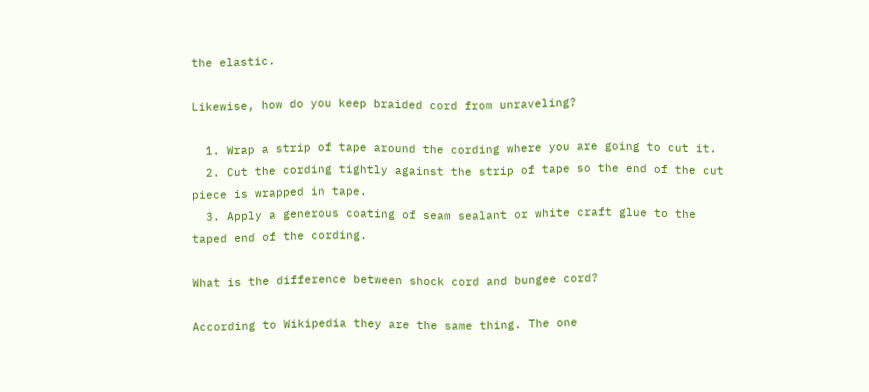the elastic.

Likewise, how do you keep braided cord from unraveling?

  1. Wrap a strip of tape around the cording where you are going to cut it.
  2. Cut the cording tightly against the strip of tape so the end of the cut piece is wrapped in tape.
  3. Apply a generous coating of seam sealant or white craft glue to the taped end of the cording.

What is the difference between shock cord and bungee cord?

According to Wikipedia they are the same thing. The one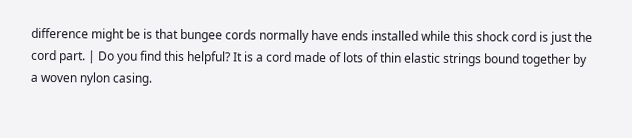difference might be is that bungee cords normally have ends installed while this shock cord is just the cord part. | Do you find this helpful? It is a cord made of lots of thin elastic strings bound together by a woven nylon casing.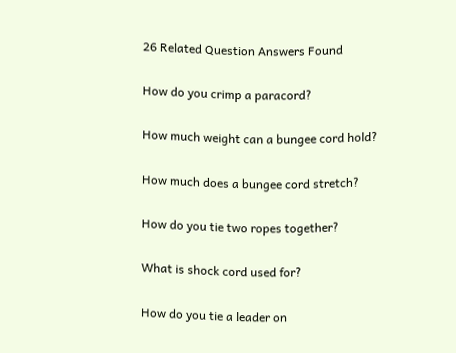26 Related Question Answers Found

How do you crimp a paracord?

How much weight can a bungee cord hold?

How much does a bungee cord stretch?

How do you tie two ropes together?

What is shock cord used for?

How do you tie a leader on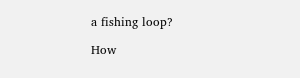a fishing loop?

How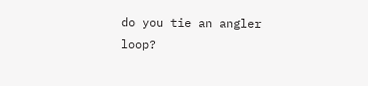do you tie an angler loop?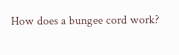How does a bungee cord work?